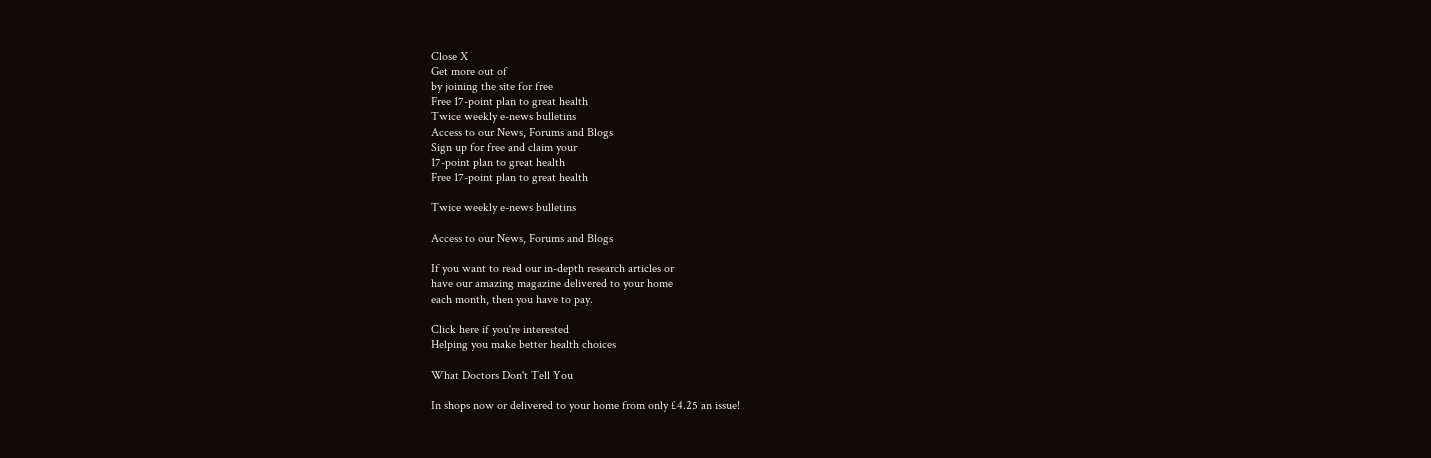Close X
Get more out of
by joining the site for free
Free 17-point plan to great health
Twice weekly e-news bulletins
Access to our News, Forums and Blogs
Sign up for free and claim your
17-point plan to great health
Free 17-point plan to great health

Twice weekly e-news bulletins

Access to our News, Forums and Blogs

If you want to read our in-depth research articles or
have our amazing magazine delivered to your home
each month, then you have to pay.

Click here if you're interested
Helping you make better health choices

What Doctors Don't Tell You

In shops now or delivered to your home from only £4.25 an issue!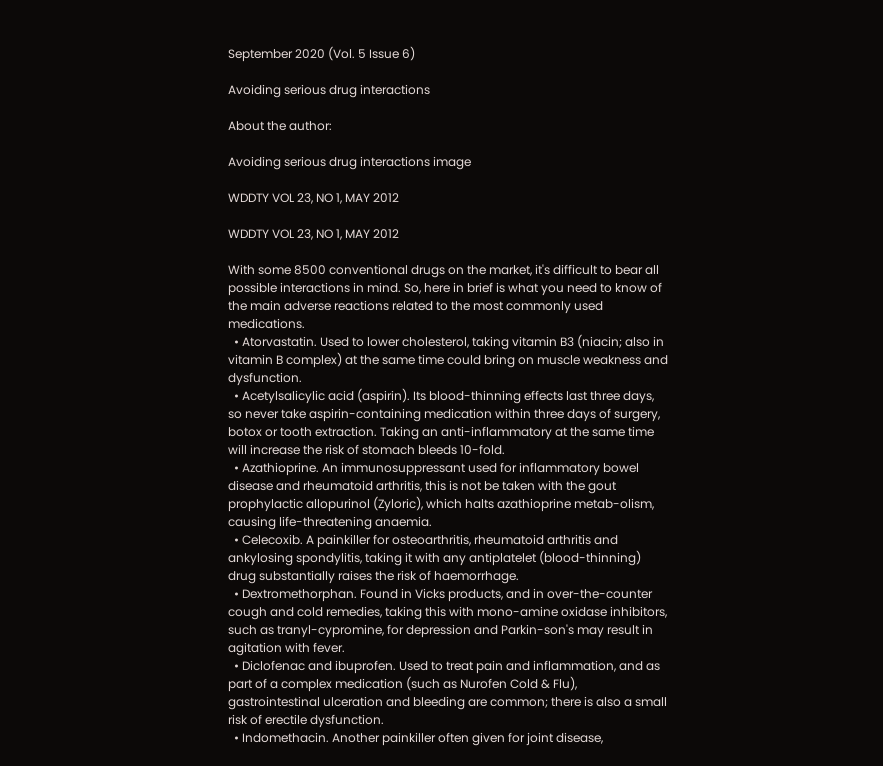September 2020 (Vol. 5 Issue 6)

Avoiding serious drug interactions

About the author:

Avoiding serious drug interactions image

WDDTY VOL 23, NO 1, MAY 2012

WDDTY VOL 23, NO 1, MAY 2012

With some 8500 conventional drugs on the market, it's difficult to bear all possible interactions in mind. So, here in brief is what you need to know of the main adverse reactions related to the most commonly used medications.
  • Atorvastatin. Used to lower cholesterol, taking vitamin B3 (niacin; also in vitamin B complex) at the same time could bring on muscle weakness and dysfunction.
  • Acetylsalicylic acid (aspirin). Its blood-thinning effects last three days, so never take aspirin-containing medication within three days of surgery, botox or tooth extraction. Taking an anti-inflammatory at the same time will increase the risk of stomach bleeds 10-fold.
  • Azathioprine. An immunosuppressant used for inflammatory bowel disease and rheumatoid arthritis, this is not be taken with the gout prophylactic allopurinol (Zyloric), which halts azathioprine metab-olism, causing life-threatening anaemia.
  • Celecoxib. A painkiller for osteoarthritis, rheumatoid arthritis and ankylosing spondylitis, taking it with any antiplatelet (blood-thinning) drug substantially raises the risk of haemorrhage.
  • Dextromethorphan. Found in Vicks products, and in over-the-counter cough and cold remedies, taking this with mono-amine oxidase inhibitors, such as tranyl-cypromine, for depression and Parkin-son's may result in agitation with fever.
  • Diclofenac and ibuprofen. Used to treat pain and inflammation, and as part of a complex medication (such as Nurofen Cold & Flu), gastrointestinal ulceration and bleeding are common; there is also a small risk of erectile dysfunction.
  • Indomethacin. Another painkiller often given for joint disease,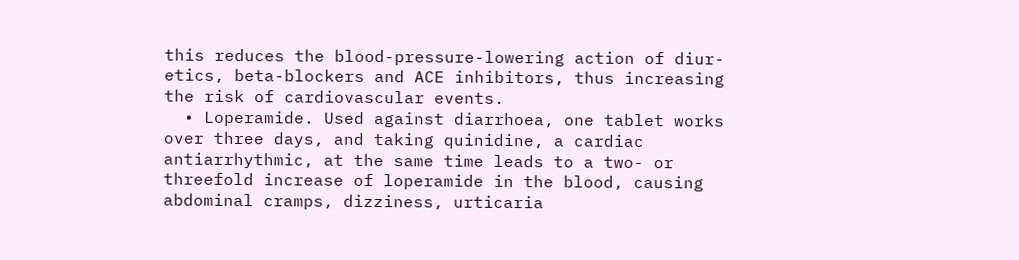this reduces the blood-pressure-lowering action of diur-etics, beta-blockers and ACE inhibitors, thus increasing the risk of cardiovascular events.
  • Loperamide. Used against diarrhoea, one tablet works over three days, and taking quinidine, a cardiac antiarrhythmic, at the same time leads to a two- or threefold increase of loperamide in the blood, causing abdominal cramps, dizziness, urticaria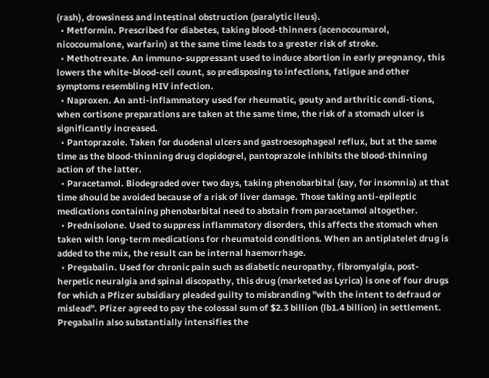(rash), drowsiness and intestinal obstruction (paralytic ileus).
  • Metformin. Prescribed for diabetes, taking blood-thinners (acenocoumarol, nicocoumalone, warfarin) at the same time leads to a greater risk of stroke.
  • Methotrexate. An immuno-suppressant used to induce abortion in early pregnancy, this lowers the white-blood-cell count, so predisposing to infections, fatigue and other symptoms resembling HIV infection.
  • Naproxen. An anti-inflammatory used for rheumatic, gouty and arthritic condi-tions, when cortisone preparations are taken at the same time, the risk of a stomach ulcer is significantly increased.
  • Pantoprazole. Taken for duodenal ulcers and gastroesophageal reflux, but at the same time as the blood-thinning drug clopidogrel, pantoprazole inhibits the blood-thinning action of the latter.
  • Paracetamol. Biodegraded over two days, taking phenobarbital (say, for insomnia) at that time should be avoided because of a risk of liver damage. Those taking anti-epileptic medications containing phenobarbital need to abstain from paracetamol altogether.
  • Prednisolone. Used to suppress inflammatory disorders, this affects the stomach when taken with long-term medications for rheumatoid conditions. When an antiplatelet drug is added to the mix, the result can be internal haemorrhage.
  • Pregabalin. Used for chronic pain such as diabetic neuropathy, fibromyalgia, post-herpetic neuralgia and spinal discopathy, this drug (marketed as Lyrica) is one of four drugs for which a Pfizer subsidiary pleaded guilty to misbranding "with the intent to defraud or mislead". Pfizer agreed to pay the colossal sum of $2.3 billion (lb1.4 billion) in settlement. Pregabalin also substantially intensifies the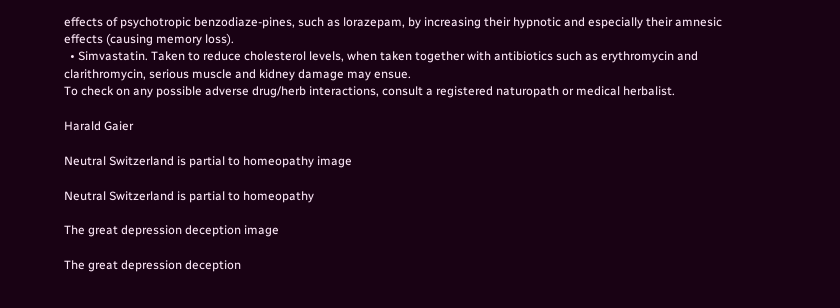effects of psychotropic benzodiaze-pines, such as lorazepam, by increasing their hypnotic and especially their amnesic effects (causing memory loss).
  • Simvastatin. Taken to reduce cholesterol levels, when taken together with antibiotics such as erythromycin and clarithromycin, serious muscle and kidney damage may ensue.
To check on any possible adverse drug/herb interactions, consult a registered naturopath or medical herbalist.

Harald Gaier

Neutral Switzerland is partial to homeopathy image

Neutral Switzerland is partial to homeopathy

The great depression deception image

The great depression deception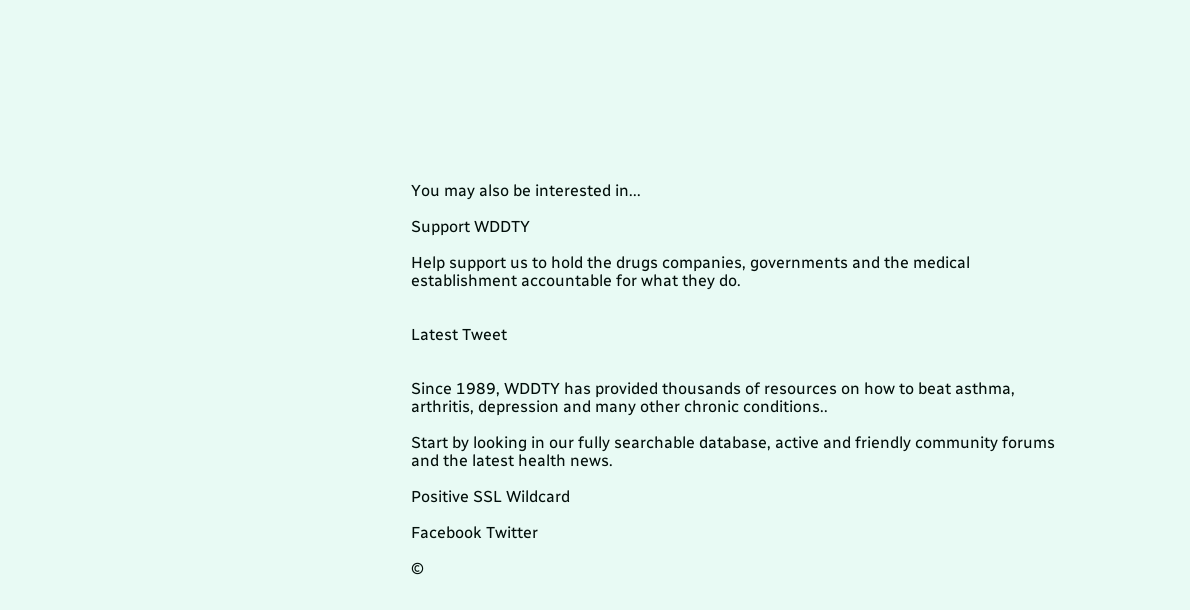You may also be interested in...

Support WDDTY

Help support us to hold the drugs companies, governments and the medical establishment accountable for what they do.


Latest Tweet


Since 1989, WDDTY has provided thousands of resources on how to beat asthma, arthritis, depression and many other chronic conditions..

Start by looking in our fully searchable database, active and friendly community forums and the latest health news.

Positive SSL Wildcard

Facebook Twitter

©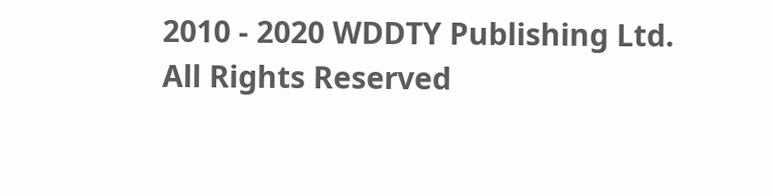2010 - 2020 WDDTY Publishing Ltd.
All Rights Reserved